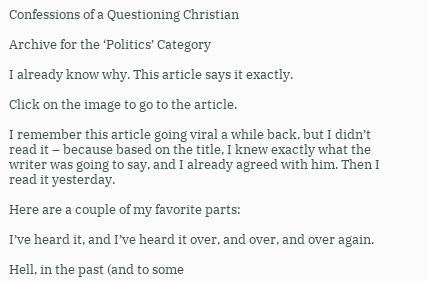Confessions of a Questioning Christian

Archive for the ‘Politics’ Category

I already know why. This article says it exactly.

Click on the image to go to the article.

I remember this article going viral a while back, but I didn’t read it – because based on the title, I knew exactly what the writer was going to say, and I already agreed with him. Then I read it yesterday.

Here are a couple of my favorite parts:

I’ve heard it, and I’ve heard it over, and over, and over again.

Hell, in the past (and to some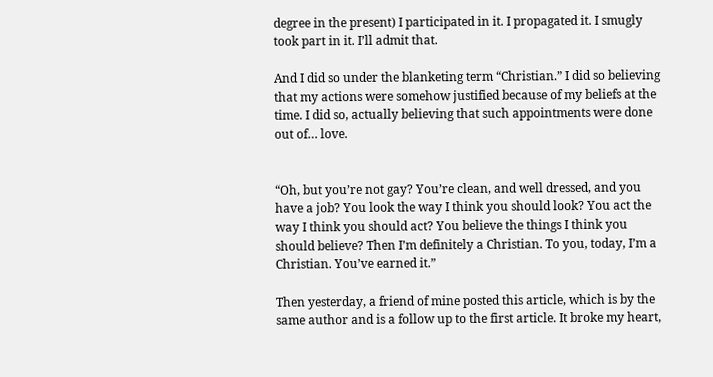degree in the present) I participated in it. I propagated it. I smugly took part in it. I’ll admit that.

And I did so under the blanketing term “Christian.” I did so believing that my actions were somehow justified because of my beliefs at the time. I did so, actually believing that such appointments were done out of… love.


“Oh, but you’re not gay? You’re clean, and well dressed, and you have a job? You look the way I think you should look? You act the way I think you should act? You believe the things I think you should believe? Then I’m definitely a Christian. To you, today, I’m a Christian. You’ve earned it.”

Then yesterday, a friend of mine posted this article, which is by the same author and is a follow up to the first article. It broke my heart,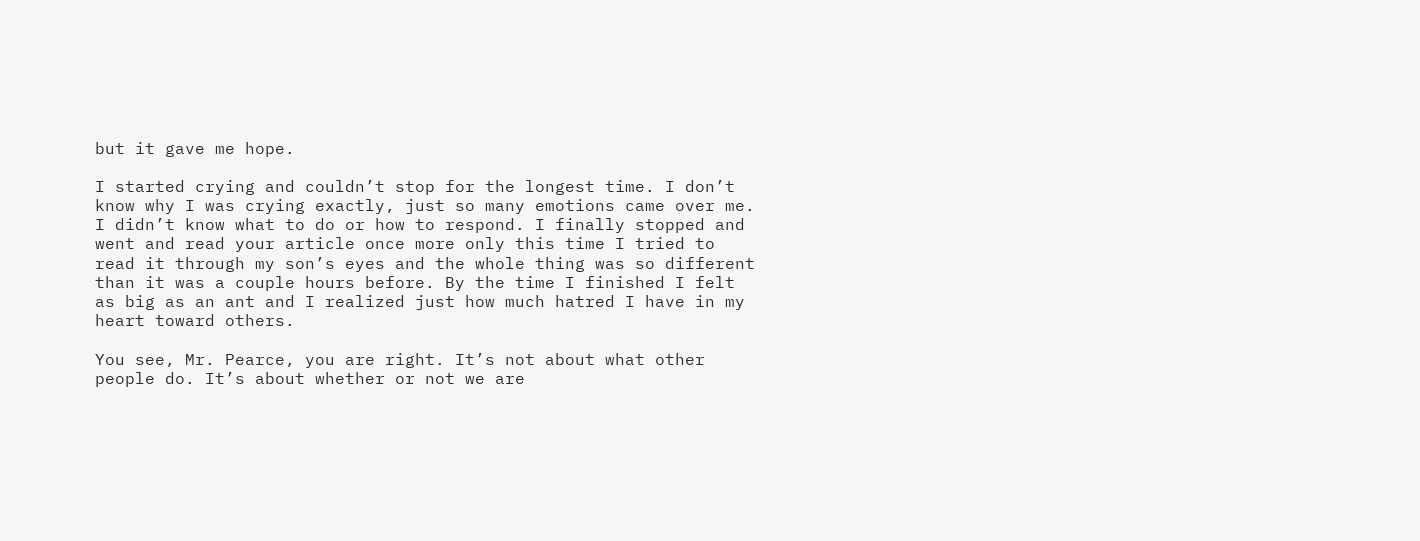but it gave me hope.

I started crying and couldn’t stop for the longest time. I don’t know why I was crying exactly, just so many emotions came over me. I didn’t know what to do or how to respond. I finally stopped and went and read your article once more only this time I tried to read it through my son’s eyes and the whole thing was so different than it was a couple hours before. By the time I finished I felt as big as an ant and I realized just how much hatred I have in my heart toward others.

You see, Mr. Pearce, you are right. It’s not about what other people do. It’s about whether or not we are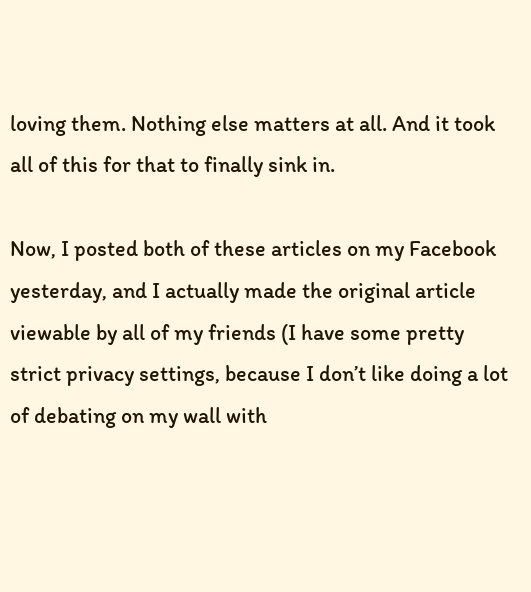loving them. Nothing else matters at all. And it took all of this for that to finally sink in.

Now, I posted both of these articles on my Facebook yesterday, and I actually made the original article viewable by all of my friends (I have some pretty strict privacy settings, because I don’t like doing a lot of debating on my wall with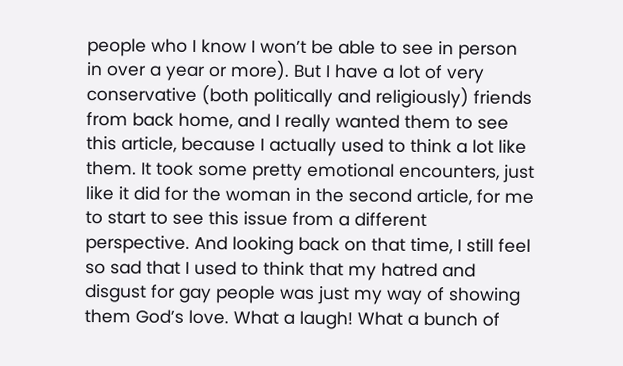people who I know I won’t be able to see in person in over a year or more). But I have a lot of very conservative (both politically and religiously) friends from back home, and I really wanted them to see this article, because I actually used to think a lot like them. It took some pretty emotional encounters, just like it did for the woman in the second article, for me to start to see this issue from a different perspective. And looking back on that time, I still feel so sad that I used to think that my hatred and disgust for gay people was just my way of showing them God’s love. What a laugh! What a bunch of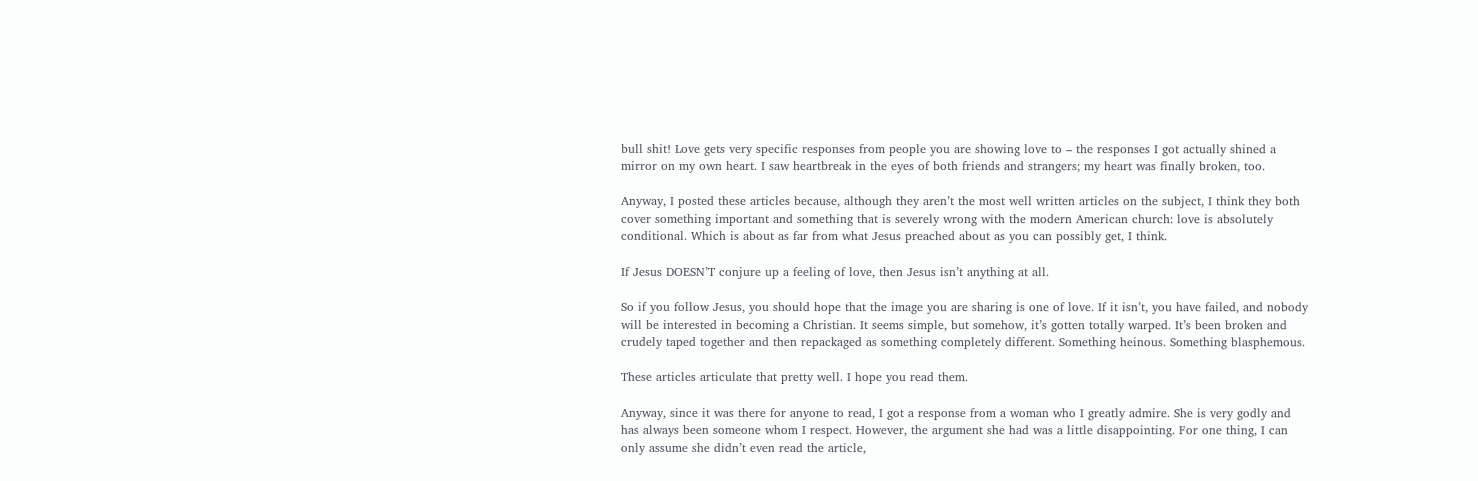bull shit! Love gets very specific responses from people you are showing love to – the responses I got actually shined a mirror on my own heart. I saw heartbreak in the eyes of both friends and strangers; my heart was finally broken, too.

Anyway, I posted these articles because, although they aren’t the most well written articles on the subject, I think they both cover something important and something that is severely wrong with the modern American church: love is absolutely conditional. Which is about as far from what Jesus preached about as you can possibly get, I think.

If Jesus DOESN’T conjure up a feeling of love, then Jesus isn’t anything at all.

So if you follow Jesus, you should hope that the image you are sharing is one of love. If it isn’t, you have failed, and nobody will be interested in becoming a Christian. It seems simple, but somehow, it’s gotten totally warped. It’s been broken and crudely taped together and then repackaged as something completely different. Something heinous. Something blasphemous.

These articles articulate that pretty well. I hope you read them.

Anyway, since it was there for anyone to read, I got a response from a woman who I greatly admire. She is very godly and has always been someone whom I respect. However, the argument she had was a little disappointing. For one thing, I can only assume she didn’t even read the article,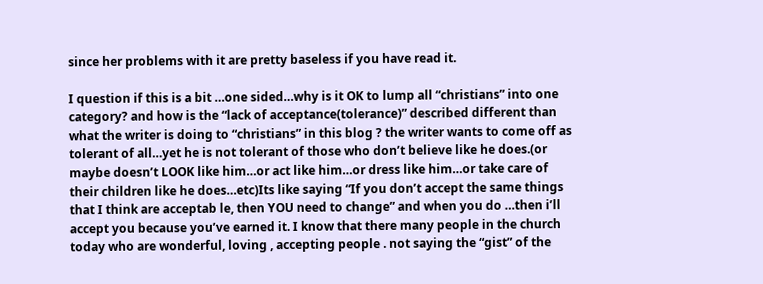since her problems with it are pretty baseless if you have read it.

I question if this is a bit …one sided…why is it OK to lump all “christians” into one category? and how is the “lack of acceptance(tolerance)” described different than what the writer is doing to “christians” in this blog ? the writer wants to come off as tolerant of all…yet he is not tolerant of those who don’t believe like he does.(or maybe doesn’t LOOK like him…or act like him…or dress like him…or take care of their children like he does…etc)Its like saying “If you don’t accept the same things that I think are acceptab le, then YOU need to change” and when you do …then i’ll accept you because you’ve earned it. I know that there many people in the church today who are wonderful, loving , accepting people . not saying the “gist” of the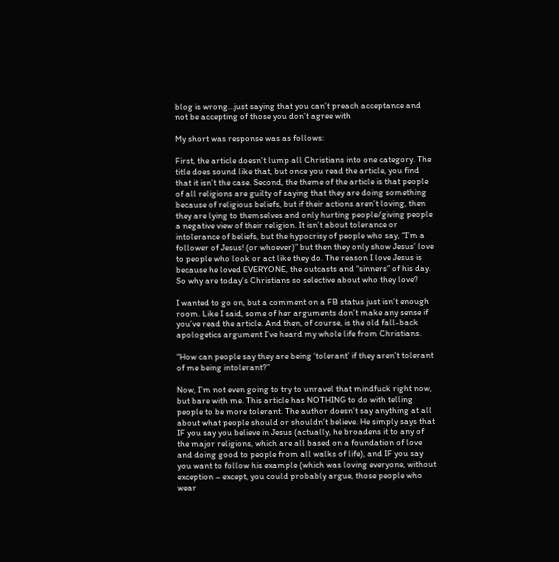blog is wrong…just saying that you can’t preach acceptance and not be accepting of those you don’t agree with

My short was response was as follows:

First, the article doesn’t lump all Christians into one category. The title does sound like that, but once you read the article, you find that it isn’t the case. Second, the theme of the article is that people of all religions are guilty of saying that they are doing something because of religious beliefs, but if their actions aren’t loving, then they are lying to themselves and only hurting people/giving people a negative view of their religion. It isn’t about tolerance or intolerance of beliefs, but the hypocrisy of people who say, “I’m a follower of Jesus! (or whoever)” but then they only show Jesus’ love to people who look or act like they do. The reason I love Jesus is because he loved EVERYONE, the outcasts and “sinners” of his day. So why are today’s Christians so selective about who they love?

I wanted to go on, but a comment on a FB status just isn’t enough room. Like I said, some of her arguments don’t make any sense if you’ve read the article. And then, of course, is the old fall-back apologetics argument I’ve heard my whole life from Christians.

“How can people say they are being ‘tolerant’ if they aren’t tolerant of me being intolerant?”

Now, I’m not even going to try to unravel that mindfuck right now, but bare with me. This article has NOTHING to do with telling people to be more tolerant. The author doesn’t say anything at all about what people should or shouldn’t believe. He simply says that IF you say you believe in Jesus (actually, he broadens it to any of the major religions, which are all based on a foundation of love and doing good to people from all walks of life), and IF you say you want to follow his example (which was loving everyone, without exception – except, you could probably argue, those people who wear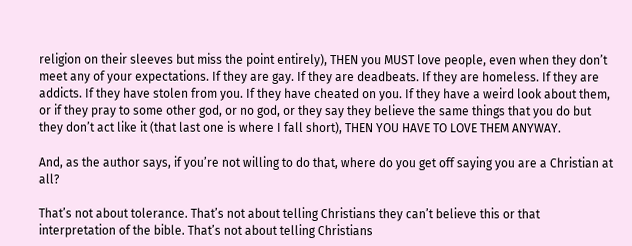religion on their sleeves but miss the point entirely), THEN you MUST love people, even when they don’t meet any of your expectations. If they are gay. If they are deadbeats. If they are homeless. If they are addicts. If they have stolen from you. If they have cheated on you. If they have a weird look about them, or if they pray to some other god, or no god, or they say they believe the same things that you do but they don’t act like it (that last one is where I fall short), THEN YOU HAVE TO LOVE THEM ANYWAY.

And, as the author says, if you’re not willing to do that, where do you get off saying you are a Christian at all?

That’s not about tolerance. That’s not about telling Christians they can’t believe this or that interpretation of the bible. That’s not about telling Christians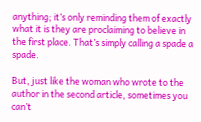anything; it’s only reminding them of exactly what it is they are proclaiming to believe in the first place. That’s simply calling a spade a spade.

But, just like the woman who wrote to the author in the second article, sometimes you can’t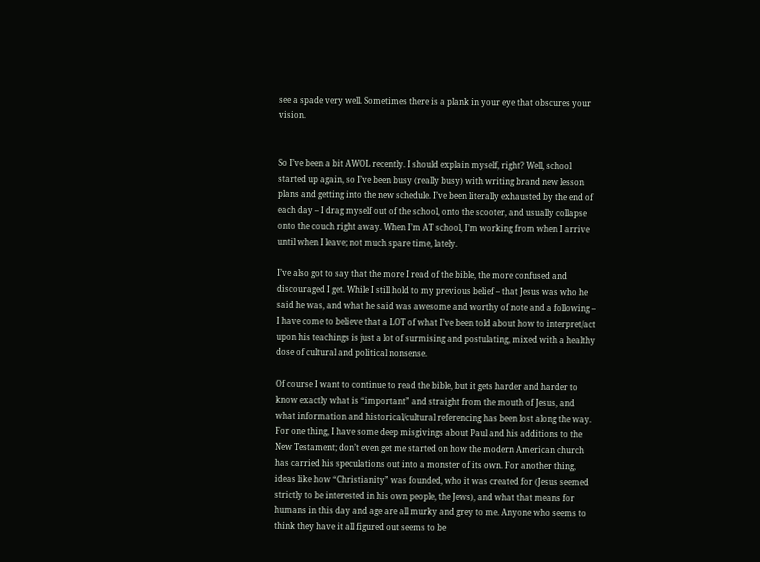see a spade very well. Sometimes there is a plank in your eye that obscures your vision.


So I’ve been a bit AWOL recently. I should explain myself, right? Well, school started up again, so I’ve been busy (really busy) with writing brand new lesson plans and getting into the new schedule. I’ve been literally exhausted by the end of each day – I drag myself out of the school, onto the scooter, and usually collapse onto the couch right away. When I’m AT school, I’m working from when I arrive until when I leave; not much spare time, lately.

I’ve also got to say that the more I read of the bible, the more confused and discouraged I get. While I still hold to my previous belief – that Jesus was who he said he was, and what he said was awesome and worthy of note and a following – I have come to believe that a LOT of what I’ve been told about how to interpret/act upon his teachings is just a lot of surmising and postulating, mixed with a healthy dose of cultural and political nonsense.

Of course I want to continue to read the bible, but it gets harder and harder to know exactly what is “important” and straight from the mouth of Jesus, and what information and historical/cultural referencing has been lost along the way. For one thing, I have some deep misgivings about Paul and his additions to the New Testament; don’t even get me started on how the modern American church has carried his speculations out into a monster of its own. For another thing, ideas like how “Christianity” was founded, who it was created for (Jesus seemed strictly to be interested in his own people, the Jews), and what that means for humans in this day and age are all murky and grey to me. Anyone who seems to think they have it all figured out seems to be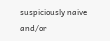suspiciously naive and/or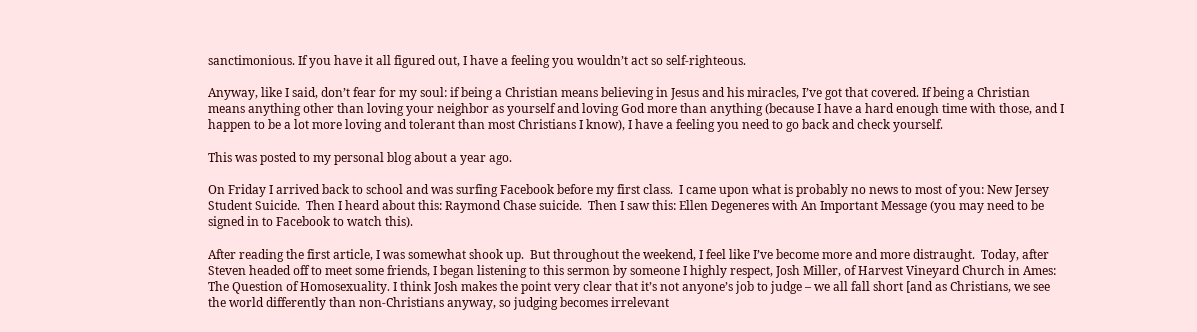sanctimonious. If you have it all figured out, I have a feeling you wouldn’t act so self-righteous.

Anyway, like I said, don’t fear for my soul: if being a Christian means believing in Jesus and his miracles, I’ve got that covered. If being a Christian means anything other than loving your neighbor as yourself and loving God more than anything (because I have a hard enough time with those, and I happen to be a lot more loving and tolerant than most Christians I know), I have a feeling you need to go back and check yourself.

This was posted to my personal blog about a year ago.

On Friday I arrived back to school and was surfing Facebook before my first class.  I came upon what is probably no news to most of you: New Jersey Student Suicide.  Then I heard about this: Raymond Chase suicide.  Then I saw this: Ellen Degeneres with An Important Message (you may need to be signed in to Facebook to watch this).

After reading the first article, I was somewhat shook up.  But throughout the weekend, I feel like I’ve become more and more distraught.  Today, after Steven headed off to meet some friends, I began listening to this sermon by someone I highly respect, Josh Miller, of Harvest Vineyard Church in Ames: The Question of Homosexuality. I think Josh makes the point very clear that it’s not anyone’s job to judge – we all fall short [and as Christians, we see the world differently than non-Christians anyway, so judging becomes irrelevant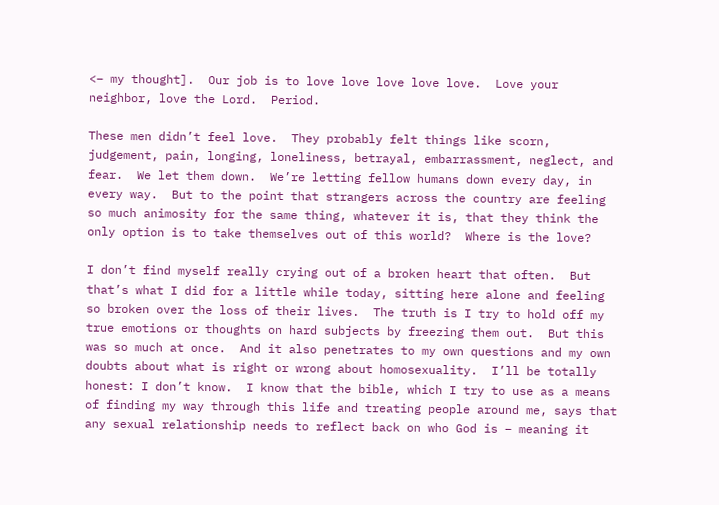<– my thought].  Our job is to love love love love love.  Love your neighbor, love the Lord.  Period.

These men didn’t feel love.  They probably felt things like scorn, judgement, pain, longing, loneliness, betrayal, embarrassment, neglect, and fear.  We let them down.  We’re letting fellow humans down every day, in every way.  But to the point that strangers across the country are feeling so much animosity for the same thing, whatever it is, that they think the only option is to take themselves out of this world?  Where is the love?

I don’t find myself really crying out of a broken heart that often.  But that’s what I did for a little while today, sitting here alone and feeling so broken over the loss of their lives.  The truth is I try to hold off my true emotions or thoughts on hard subjects by freezing them out.  But this was so much at once.  And it also penetrates to my own questions and my own doubts about what is right or wrong about homosexuality.  I’ll be totally honest: I don’t know.  I know that the bible, which I try to use as a means of finding my way through this life and treating people around me, says that any sexual relationship needs to reflect back on who God is – meaning it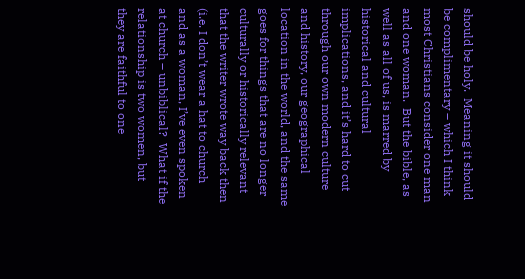should be holy.  Meaning it should be complimentary – which I think most Christians consider one man and one woman.  But the bible, as well as all of us, is marred by historical and cultural implications, and it’s hard to cut through our own modern culture and history, our geographical location in the world, and the same goes for things that are no longer culturally or historically relevant that the writer wrote way back then (i.e. I don’t wear a hat to church and as a woman, I’ve even spoken at church – unbiblical?  What if the relationship is two women, but they are faithful to one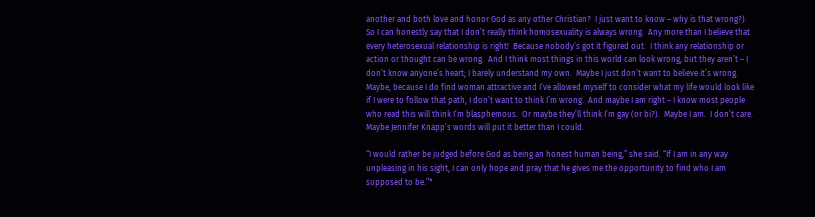another and both love and honor God as any other Christian?  I just want to know – why is that wrong?).  So I can honestly say that I don’t really think homosexuality is always wrong.  Any more than I believe that every heterosexual relationship is right!  Because nobody’s got it figured out.  I think any relationship or action or thought can be wrong.  And I think most things in this world can look wrong, but they aren’t – I don’t know anyone’s heart; I barely understand my own.  Maybe I just don’t want to believe it’s wrong.  Maybe, because I do find woman attractive and I’ve allowed myself to consider what my life would look like if I were to follow that path, I don’t want to think I’m wrong.  And maybe I am right – I know most people who read this will think I’m blasphemous.  Or maybe they’ll think I’m gay (or bi?).  Maybe I am.  I don’t care.  Maybe Jennifer Knapp’s words will put it better than I could.

“I would rather be judged before God as being an honest human being,” she said. “If I am in any way unpleasing in his sight, I can only hope and pray that he gives me the opportunity to find who I am supposed to be.”*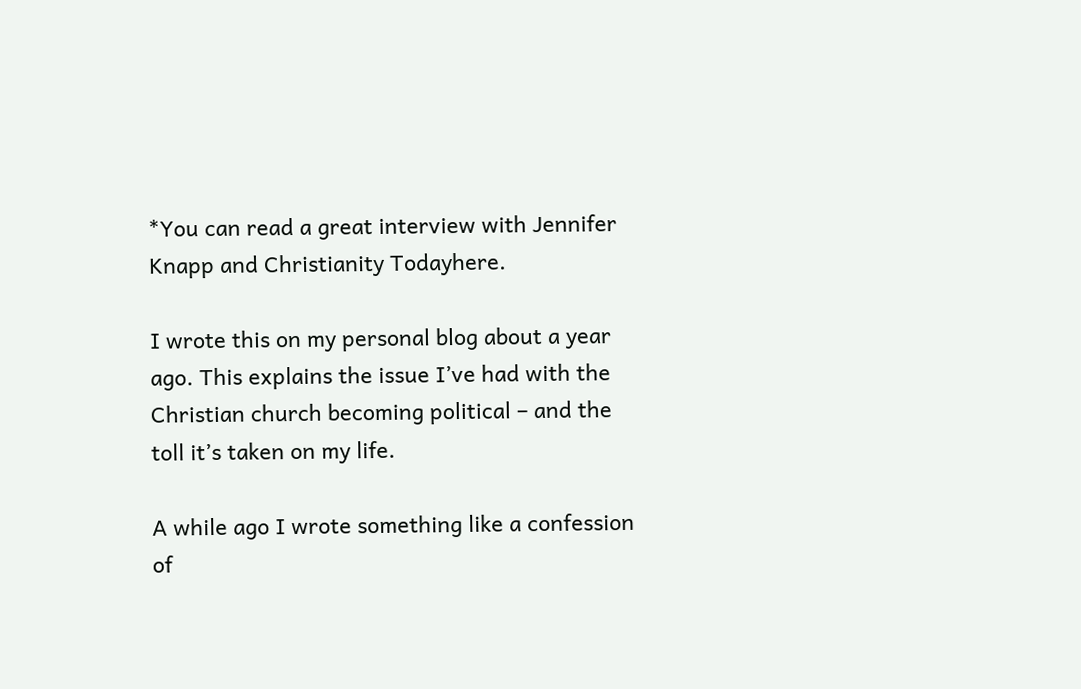*You can read a great interview with Jennifer Knapp and Christianity Todayhere.

I wrote this on my personal blog about a year ago. This explains the issue I’ve had with the Christian church becoming political – and the toll it’s taken on my life.

A while ago I wrote something like a confession of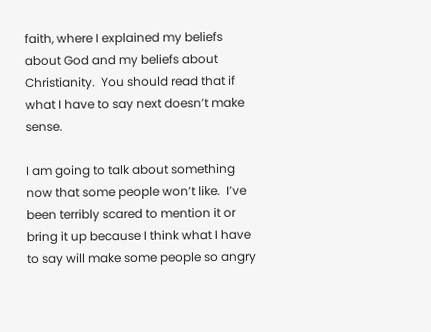faith, where I explained my beliefs about God and my beliefs about Christianity.  You should read that if what I have to say next doesn’t make sense.

I am going to talk about something now that some people won’t like.  I’ve been terribly scared to mention it or bring it up because I think what I have to say will make some people so angry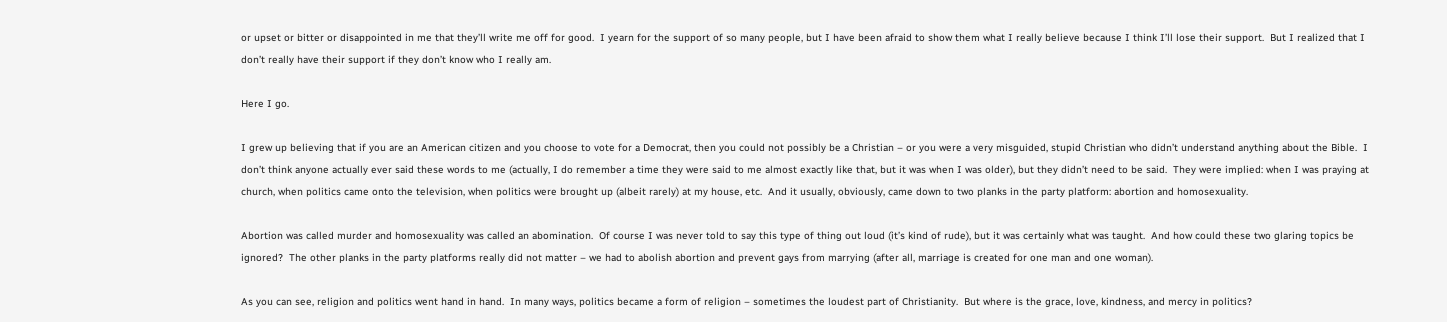or upset or bitter or disappointed in me that they’ll write me off for good.  I yearn for the support of so many people, but I have been afraid to show them what I really believe because I think I’ll lose their support.  But I realized that I don’t really have their support if they don’t know who I really am.

Here I go.

I grew up believing that if you are an American citizen and you choose to vote for a Democrat, then you could not possibly be a Christian – or you were a very misguided, stupid Christian who didn’t understand anything about the Bible.  I don’t think anyone actually ever said these words to me (actually, I do remember a time they were said to me almost exactly like that, but it was when I was older), but they didn’t need to be said.  They were implied: when I was praying at church, when politics came onto the television, when politics were brought up (albeit rarely) at my house, etc.  And it usually, obviously, came down to two planks in the party platform: abortion and homosexuality.

Abortion was called murder and homosexuality was called an abomination.  Of course I was never told to say this type of thing out loud (it’s kind of rude), but it was certainly what was taught.  And how could these two glaring topics be ignored?  The other planks in the party platforms really did not matter – we had to abolish abortion and prevent gays from marrying (after all, marriage is created for one man and one woman).

As you can see, religion and politics went hand in hand.  In many ways, politics became a form of religion – sometimes the loudest part of Christianity.  But where is the grace, love, kindness, and mercy in politics?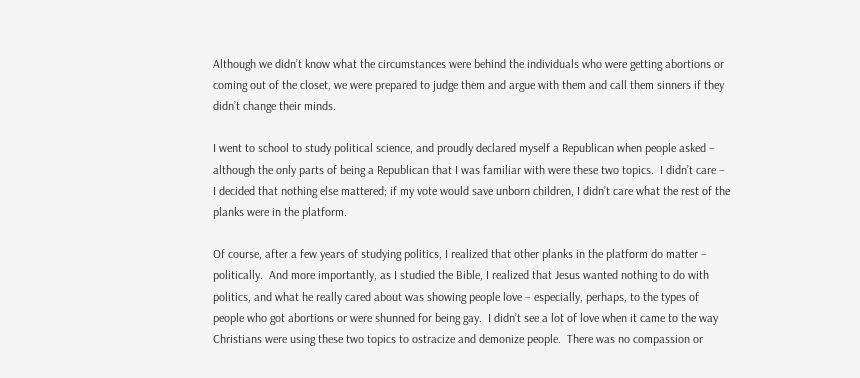Although we didn’t know what the circumstances were behind the individuals who were getting abortions or coming out of the closet, we were prepared to judge them and argue with them and call them sinners if they didn’t change their minds.

I went to school to study political science, and proudly declared myself a Republican when people asked – although the only parts of being a Republican that I was familiar with were these two topics.  I didn’t care – I decided that nothing else mattered; if my vote would save unborn children, I didn’t care what the rest of the planks were in the platform.

Of course, after a few years of studying politics, I realized that other planks in the platform do matter – politically.  And more importantly, as I studied the Bible, I realized that Jesus wanted nothing to do with politics, and what he really cared about was showing people love – especially, perhaps, to the types of people who got abortions or were shunned for being gay.  I didn’t see a lot of love when it came to the way Christians were using these two topics to ostracize and demonize people.  There was no compassion or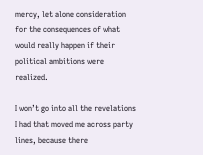mercy, let alone consideration for the consequences of what would really happen if their political ambitions were realized.

I won’t go into all the revelations I had that moved me across party lines, because there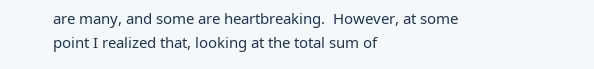are many, and some are heartbreaking.  However, at some point I realized that, looking at the total sum of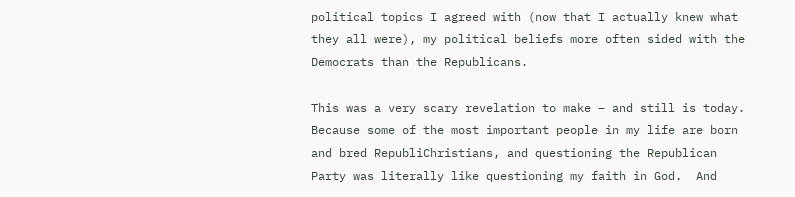political topics I agreed with (now that I actually knew what they all were), my political beliefs more often sided with the Democrats than the Republicans.

This was a very scary revelation to make – and still is today.  Because some of the most important people in my life are born and bred RepubliChristians, and questioning the Republican Party was literally like questioning my faith in God.  And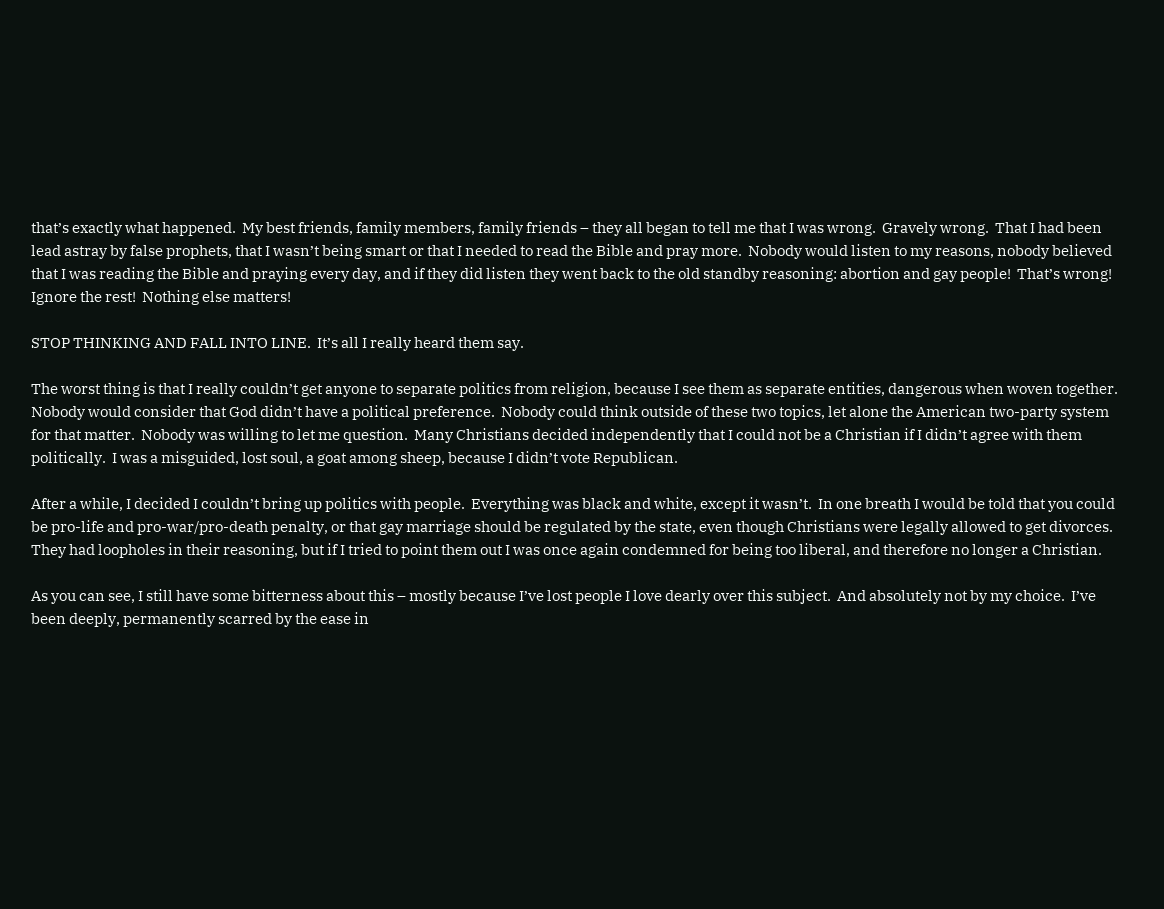that’s exactly what happened.  My best friends, family members, family friends – they all began to tell me that I was wrong.  Gravely wrong.  That I had been lead astray by false prophets, that I wasn’t being smart or that I needed to read the Bible and pray more.  Nobody would listen to my reasons, nobody believed that I was reading the Bible and praying every day, and if they did listen they went back to the old standby reasoning: abortion and gay people!  That’s wrong!  Ignore the rest!  Nothing else matters!

STOP THINKING AND FALL INTO LINE.  It’s all I really heard them say.

The worst thing is that I really couldn’t get anyone to separate politics from religion, because I see them as separate entities, dangerous when woven together.  Nobody would consider that God didn’t have a political preference.  Nobody could think outside of these two topics, let alone the American two-party system for that matter.  Nobody was willing to let me question.  Many Christians decided independently that I could not be a Christian if I didn’t agree with them politically.  I was a misguided, lost soul, a goat among sheep, because I didn’t vote Republican.

After a while, I decided I couldn’t bring up politics with people.  Everything was black and white, except it wasn’t.  In one breath I would be told that you could be pro-life and pro-war/pro-death penalty, or that gay marriage should be regulated by the state, even though Christians were legally allowed to get divorces.  They had loopholes in their reasoning, but if I tried to point them out I was once again condemned for being too liberal, and therefore no longer a Christian.

As you can see, I still have some bitterness about this – mostly because I’ve lost people I love dearly over this subject.  And absolutely not by my choice.  I’ve been deeply, permanently scarred by the ease in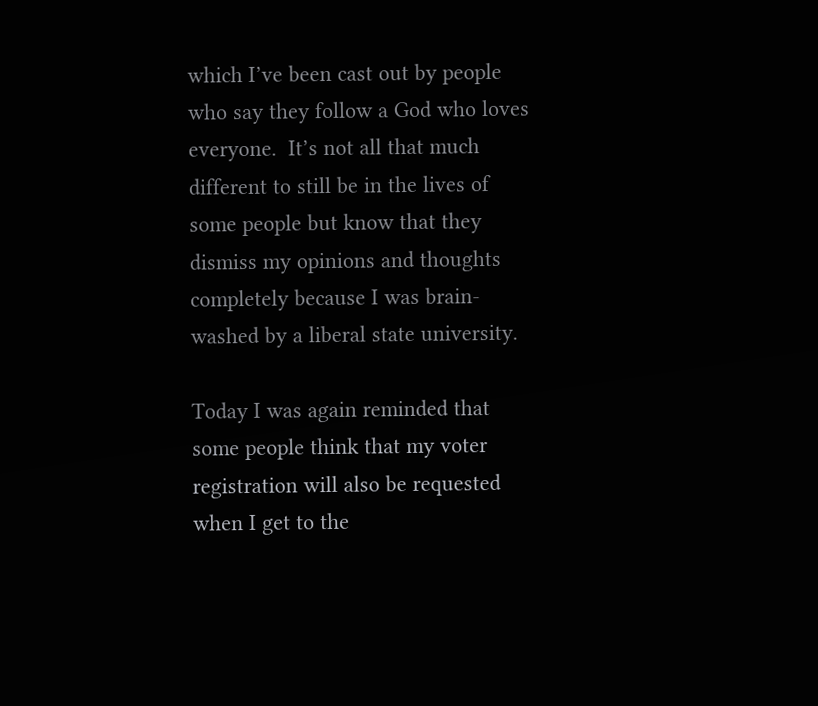which I’ve been cast out by people who say they follow a God who loves everyone.  It’s not all that much different to still be in the lives of some people but know that they dismiss my opinions and thoughts completely because I was brain-washed by a liberal state university.

Today I was again reminded that some people think that my voter registration will also be requested when I get to the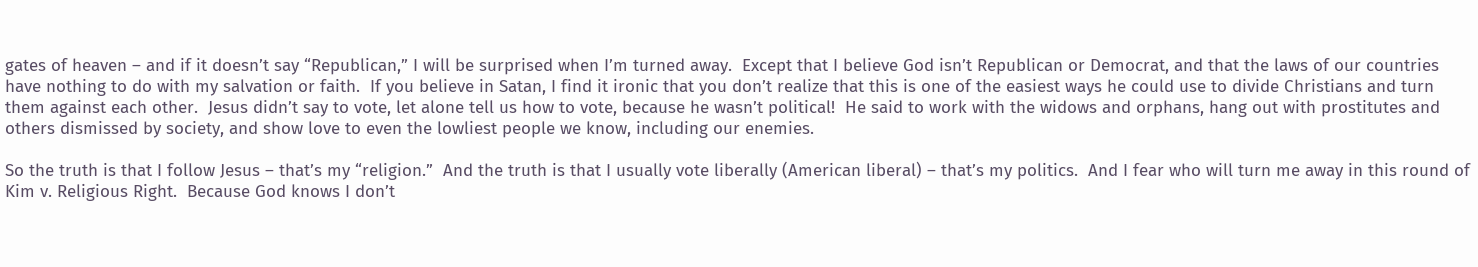gates of heaven – and if it doesn’t say “Republican,” I will be surprised when I’m turned away.  Except that I believe God isn’t Republican or Democrat, and that the laws of our countries have nothing to do with my salvation or faith.  If you believe in Satan, I find it ironic that you don’t realize that this is one of the easiest ways he could use to divide Christians and turn them against each other.  Jesus didn’t say to vote, let alone tell us how to vote, because he wasn’t political!  He said to work with the widows and orphans, hang out with prostitutes and others dismissed by society, and show love to even the lowliest people we know, including our enemies.

So the truth is that I follow Jesus – that’s my “religion.”  And the truth is that I usually vote liberally (American liberal) – that’s my politics.  And I fear who will turn me away in this round of Kim v. Religious Right.  Because God knows I don’t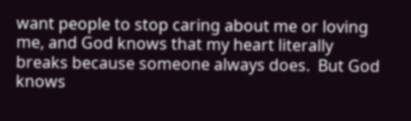want people to stop caring about me or loving me, and God knows that my heart literally breaks because someone always does.  But God knows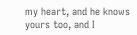my heart, and he knows yours too, and I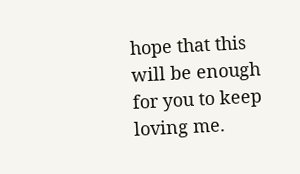hope that this will be enough for you to keep loving me.